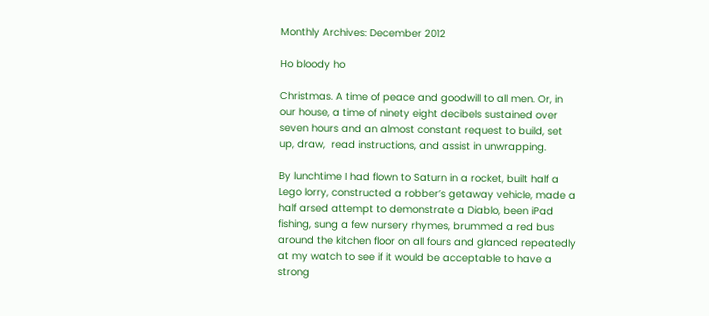Monthly Archives: December 2012

Ho bloody ho

Christmas. A time of peace and goodwill to all men. Or, in our house, a time of ninety eight decibels sustained over seven hours and an almost constant request to build, set up, draw,  read instructions, and assist in unwrapping.

By lunchtime I had flown to Saturn in a rocket, built half a Lego lorry, constructed a robber’s getaway vehicle, made a half arsed attempt to demonstrate a Diablo, been iPad fishing, sung a few nursery rhymes, brummed a red bus around the kitchen floor on all fours and glanced repeatedly at my watch to see if it would be acceptable to have a strong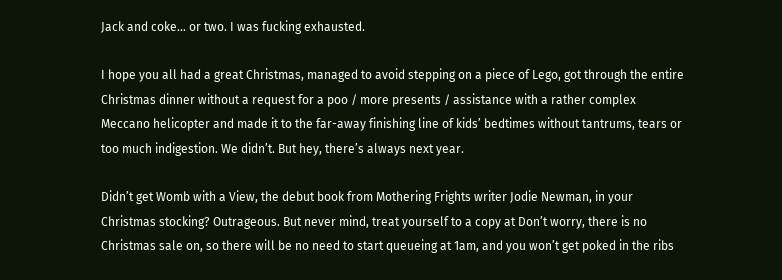Jack and coke… or two. I was fucking exhausted.

I hope you all had a great Christmas, managed to avoid stepping on a piece of Lego, got through the entire Christmas dinner without a request for a poo / more presents / assistance with a rather complex Meccano helicopter and made it to the far-away finishing line of kids’ bedtimes without tantrums, tears or too much indigestion. We didn’t. But hey, there’s always next year.

Didn’t get Womb with a View, the debut book from Mothering Frights writer Jodie Newman, in your Christmas stocking? Outrageous. But never mind, treat yourself to a copy at Don’t worry, there is no Christmas sale on, so there will be no need to start queueing at 1am, and you won’t get poked in the ribs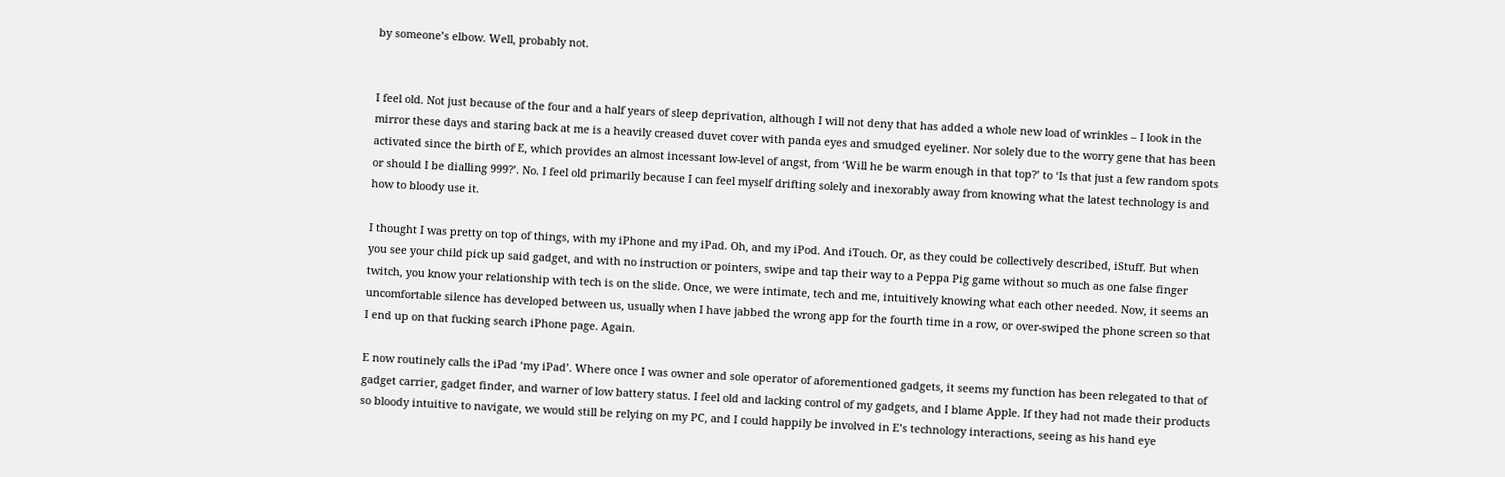by someone’s elbow. Well, probably not.


I feel old. Not just because of the four and a half years of sleep deprivation, although I will not deny that has added a whole new load of wrinkles – I look in the mirror these days and staring back at me is a heavily creased duvet cover with panda eyes and smudged eyeliner. Nor solely due to the worry gene that has been activated since the birth of E, which provides an almost incessant low-level of angst, from ‘Will he be warm enough in that top?’ to ‘Is that just a few random spots or should I be dialling 999?’. No. I feel old primarily because I can feel myself drifting solely and inexorably away from knowing what the latest technology is and how to bloody use it.

I thought I was pretty on top of things, with my iPhone and my iPad. Oh, and my iPod. And iTouch. Or, as they could be collectively described, iStuff. But when you see your child pick up said gadget, and with no instruction or pointers, swipe and tap their way to a Peppa Pig game without so much as one false finger twitch, you know your relationship with tech is on the slide. Once, we were intimate, tech and me, intuitively knowing what each other needed. Now, it seems an uncomfortable silence has developed between us, usually when I have jabbed the wrong app for the fourth time in a row, or over-swiped the phone screen so that I end up on that fucking search iPhone page. Again.

E now routinely calls the iPad ‘my iPad’. Where once I was owner and sole operator of aforementioned gadgets, it seems my function has been relegated to that of gadget carrier, gadget finder, and warner of low battery status. I feel old and lacking control of my gadgets, and I blame Apple. If they had not made their products so bloody intuitive to navigate, we would still be relying on my PC, and I could happily be involved in E’s technology interactions, seeing as his hand eye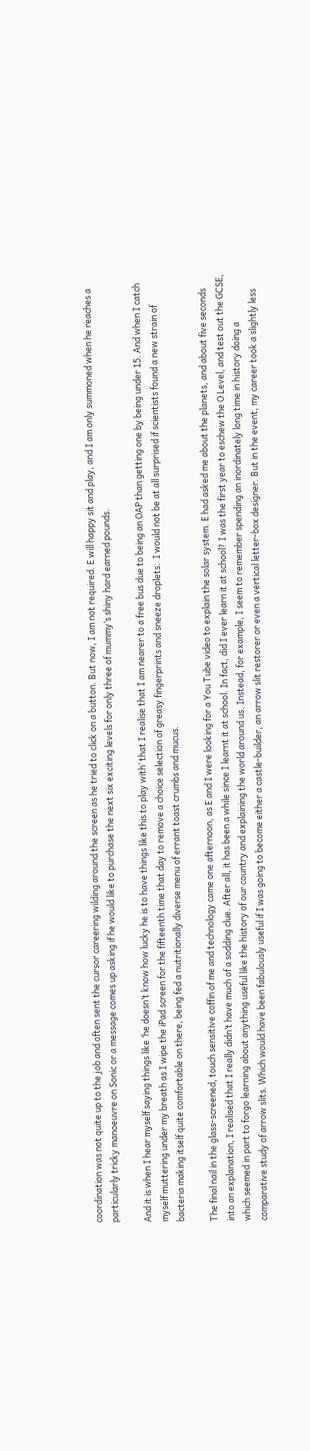coordination was not quite up to the job and often sent the cursor careering wilding around the screen as he tried to click on a button. But now, I am not required. E will happy sit and play, and I am only summoned when he reaches a particularly tricky manoeuvre on Sonic or a message comes up asking if he would like to purchase the next six exciting levels for only three of mummy’s shiny hard earned pounds.

And it is when I hear myself saying things like ‘he doesn’t know how lucky he is to have things like this to play with’ that I realise that I am nearer to a free bus due to being an OAP than getting one by being under 15. And when I catch myself muttering under my breath as I wipe the iPad screen for the fifteenth time that day to remove a choice selection of greasy fingerprints and sneeze droplets.  I would not be at all surprised if scientists found a new strain of bacteria making itself quite comfortable on there, being fed a nutritionally diverse menu of errant toast crumbs and mucus.

The final nail in the glass-screened, touch sensitive coffin of me and technology came one afternoon, as E and I were looking for a You Tube video to explain the solar system. E had asked me about the planets, and about five seconds into an explanation, I realised that I really didn’t have much of a sodding clue. After all, it has been a while since I learnt it at school. In fact, did I ever learn it at school? I was the first year to eschew the O Level, and test out the GCSE, which seemed in part to forgo learning about anything useful like the history of our country and explaining the world around us. Instead, for example, I seem to remember spending an inordinately long time in history doing a comparative study of arrow slits. Which would have been fabulously useful if I was going to become either a castle-builder, an arrow slit restorer or even a vertical letter-box designer. But in the event, my career took a slightly less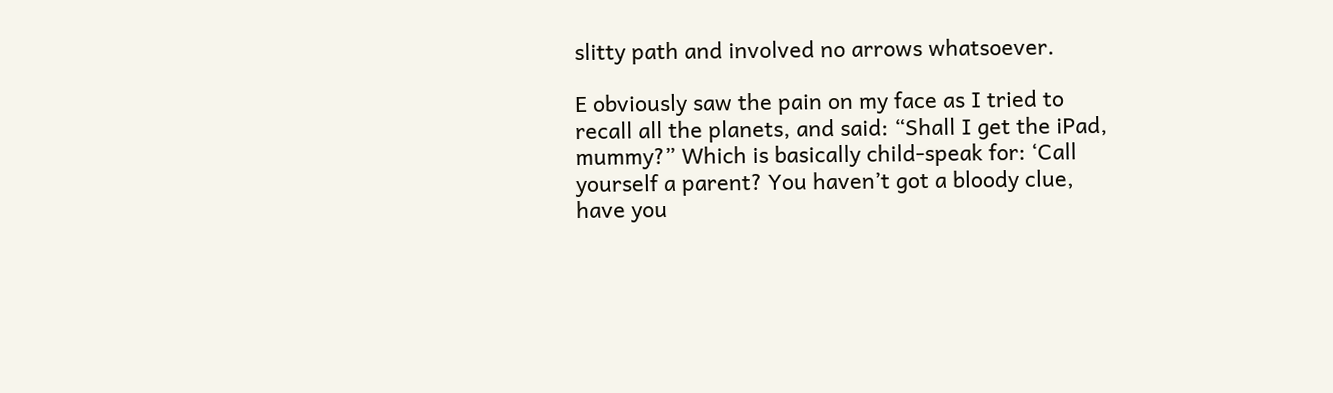slitty path and involved no arrows whatsoever.

E obviously saw the pain on my face as I tried to recall all the planets, and said: “Shall I get the iPad, mummy?” Which is basically child-speak for: ‘Call yourself a parent? You haven’t got a bloody clue, have you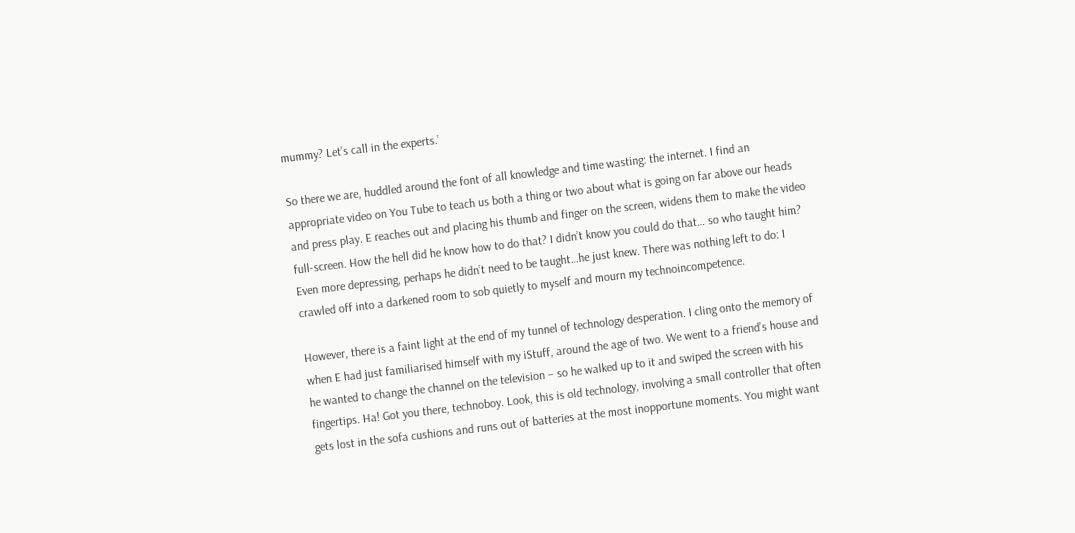mummy? Let’s call in the experts.’

So there we are, huddled around the font of all knowledge and time wasting: the internet. I find an appropriate video on You Tube to teach us both a thing or two about what is going on far above our heads and press play. E reaches out and placing his thumb and finger on the screen, widens them to make the video full-screen. How the hell did he know how to do that? I didn’t know you could do that… so who taught him? Even more depressing, perhaps he didn’t need to be taught…he just knew. There was nothing left to do: I crawled off into a darkened room to sob quietly to myself and mourn my technoincompetence.

However, there is a faint light at the end of my tunnel of technology desperation. I cling onto the memory of when E had just familiarised himself with my iStuff, around the age of two. We went to a friend’s house and he wanted to change the channel on the television – so he walked up to it and swiped the screen with his fingertips. Ha! Got you there, technoboy. Look, this is old technology, involving a small controller that often gets lost in the sofa cushions and runs out of batteries at the most inopportune moments. You might want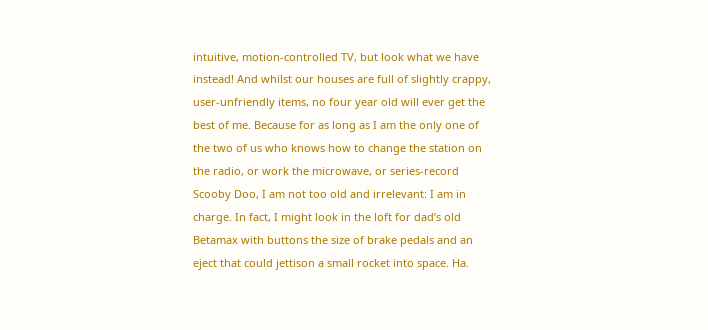intuitive, motion-controlled TV, but look what we have instead! And whilst our houses are full of slightly crappy, user-unfriendly items, no four year old will ever get the best of me. Because for as long as I am the only one of the two of us who knows how to change the station on the radio, or work the microwave, or series-record Scooby Doo, I am not too old and irrelevant: I am in charge. In fact, I might look in the loft for dad’s old Betamax with buttons the size of brake pedals and an eject that could jettison a small rocket into space. Ha.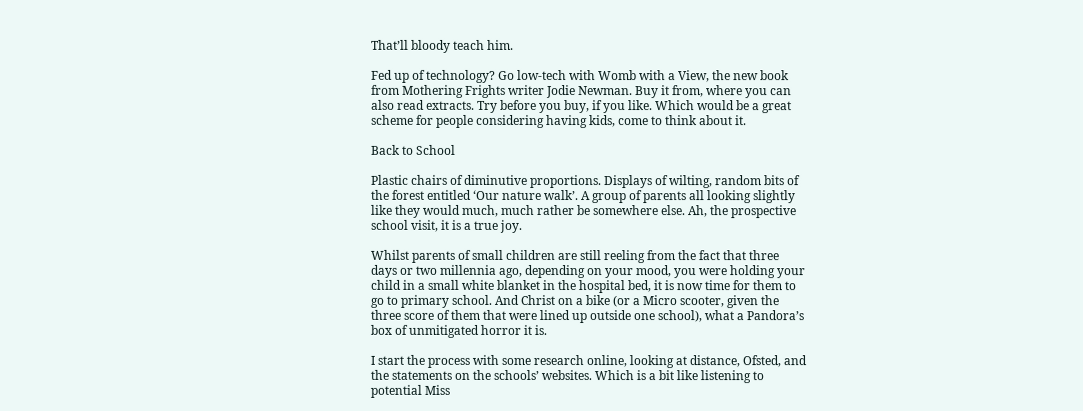That’ll bloody teach him.

Fed up of technology? Go low-tech with Womb with a View, the new book from Mothering Frights writer Jodie Newman. Buy it from, where you can also read extracts. Try before you buy, if you like. Which would be a great scheme for people considering having kids, come to think about it.

Back to School

Plastic chairs of diminutive proportions. Displays of wilting, random bits of the forest entitled ‘Our nature walk’. A group of parents all looking slightly like they would much, much rather be somewhere else. Ah, the prospective school visit, it is a true joy.

Whilst parents of small children are still reeling from the fact that three days or two millennia ago, depending on your mood, you were holding your child in a small white blanket in the hospital bed, it is now time for them to go to primary school. And Christ on a bike (or a Micro scooter, given the three score of them that were lined up outside one school), what a Pandora’s box of unmitigated horror it is.

I start the process with some research online, looking at distance, Ofsted, and the statements on the schools’ websites. Which is a bit like listening to potential Miss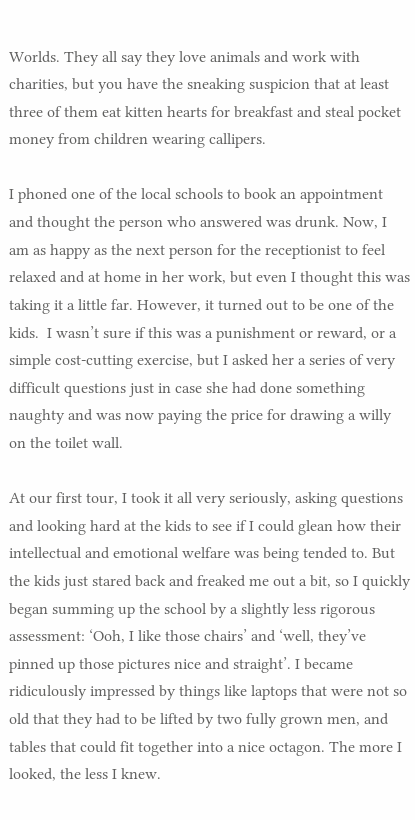Worlds. They all say they love animals and work with charities, but you have the sneaking suspicion that at least three of them eat kitten hearts for breakfast and steal pocket money from children wearing callipers.

I phoned one of the local schools to book an appointment and thought the person who answered was drunk. Now, I am as happy as the next person for the receptionist to feel relaxed and at home in her work, but even I thought this was taking it a little far. However, it turned out to be one of the kids.  I wasn’t sure if this was a punishment or reward, or a simple cost-cutting exercise, but I asked her a series of very difficult questions just in case she had done something naughty and was now paying the price for drawing a willy on the toilet wall.

At our first tour, I took it all very seriously, asking questions and looking hard at the kids to see if I could glean how their intellectual and emotional welfare was being tended to. But the kids just stared back and freaked me out a bit, so I quickly began summing up the school by a slightly less rigorous assessment: ‘Ooh, I like those chairs’ and ‘well, they’ve pinned up those pictures nice and straight’. I became ridiculously impressed by things like laptops that were not so old that they had to be lifted by two fully grown men, and tables that could fit together into a nice octagon. The more I looked, the less I knew.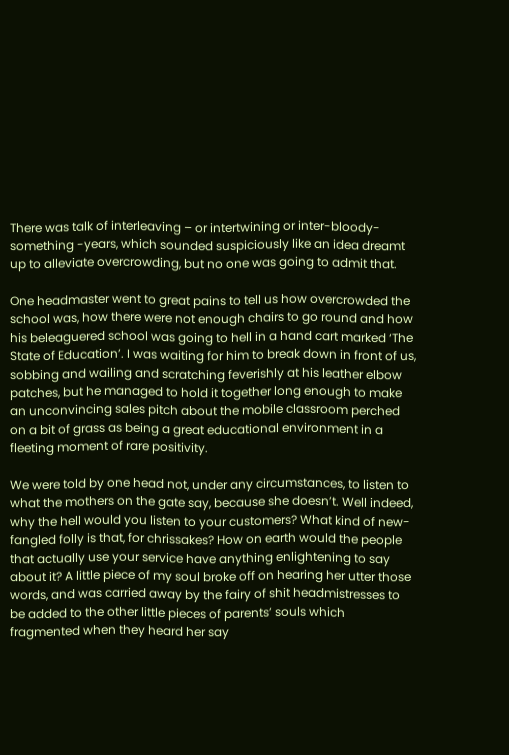There was talk of interleaving – or intertwining or inter-bloody-something -years, which sounded suspiciously like an idea dreamt up to alleviate overcrowding, but no one was going to admit that.

One headmaster went to great pains to tell us how overcrowded the school was, how there were not enough chairs to go round and how his beleaguered school was going to hell in a hand cart marked ‘The State of Education’. I was waiting for him to break down in front of us, sobbing and wailing and scratching feverishly at his leather elbow patches, but he managed to hold it together long enough to make an unconvincing sales pitch about the mobile classroom perched on a bit of grass as being a great educational environment in a fleeting moment of rare positivity.

We were told by one head not, under any circumstances, to listen to what the mothers on the gate say, because she doesn’t. Well indeed, why the hell would you listen to your customers? What kind of new-fangled folly is that, for chrissakes? How on earth would the people that actually use your service have anything enlightening to say about it? A little piece of my soul broke off on hearing her utter those words, and was carried away by the fairy of shit headmistresses to be added to the other little pieces of parents’ souls which fragmented when they heard her say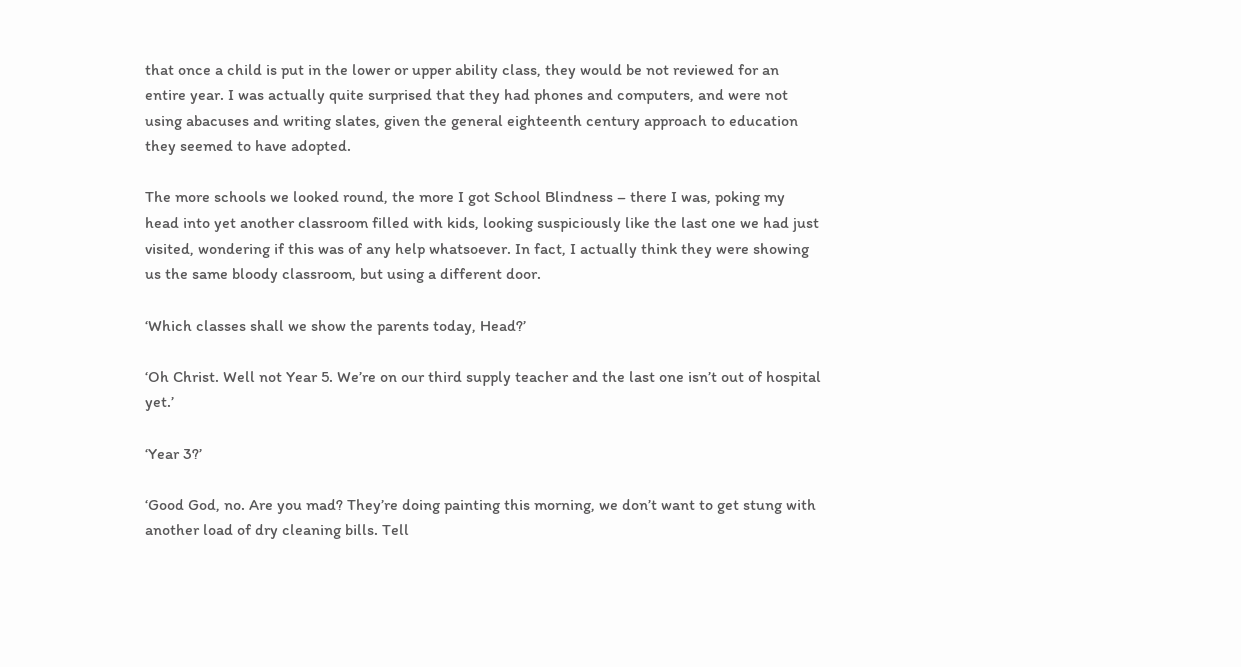that once a child is put in the lower or upper ability class, they would be not reviewed for an entire year. I was actually quite surprised that they had phones and computers, and were not using abacuses and writing slates, given the general eighteenth century approach to education they seemed to have adopted.

The more schools we looked round, the more I got School Blindness – there I was, poking my head into yet another classroom filled with kids, looking suspiciously like the last one we had just visited, wondering if this was of any help whatsoever. In fact, I actually think they were showing us the same bloody classroom, but using a different door.

‘Which classes shall we show the parents today, Head?’

‘Oh Christ. Well not Year 5. We’re on our third supply teacher and the last one isn’t out of hospital yet.’

‘Year 3?’

‘Good God, no. Are you mad? They’re doing painting this morning, we don’t want to get stung with another load of dry cleaning bills. Tell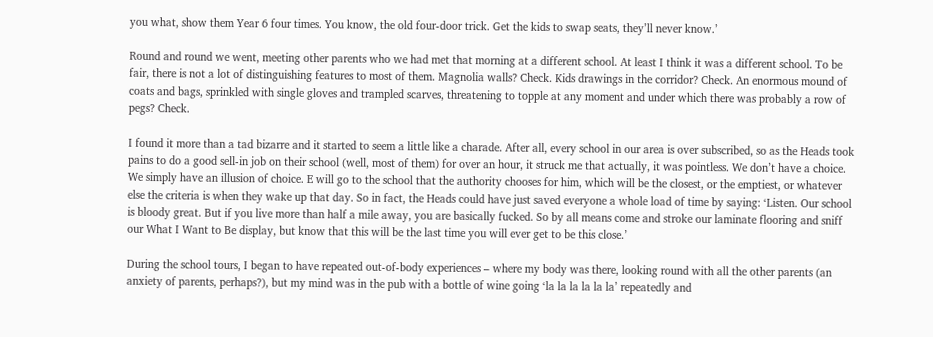you what, show them Year 6 four times. You know, the old four-door trick. Get the kids to swap seats, they’ll never know.’

Round and round we went, meeting other parents who we had met that morning at a different school. At least I think it was a different school. To be fair, there is not a lot of distinguishing features to most of them. Magnolia walls? Check. Kids drawings in the corridor? Check. An enormous mound of coats and bags, sprinkled with single gloves and trampled scarves, threatening to topple at any moment and under which there was probably a row of pegs? Check.

I found it more than a tad bizarre and it started to seem a little like a charade. After all, every school in our area is over subscribed, so as the Heads took pains to do a good sell-in job on their school (well, most of them) for over an hour, it struck me that actually, it was pointless. We don’t have a choice. We simply have an illusion of choice. E will go to the school that the authority chooses for him, which will be the closest, or the emptiest, or whatever else the criteria is when they wake up that day. So in fact, the Heads could have just saved everyone a whole load of time by saying: ‘Listen. Our school is bloody great. But if you live more than half a mile away, you are basically fucked. So by all means come and stroke our laminate flooring and sniff our What I Want to Be display, but know that this will be the last time you will ever get to be this close.’

During the school tours, I began to have repeated out-of-body experiences – where my body was there, looking round with all the other parents (an anxiety of parents, perhaps?), but my mind was in the pub with a bottle of wine going ‘la la la la la la’ repeatedly and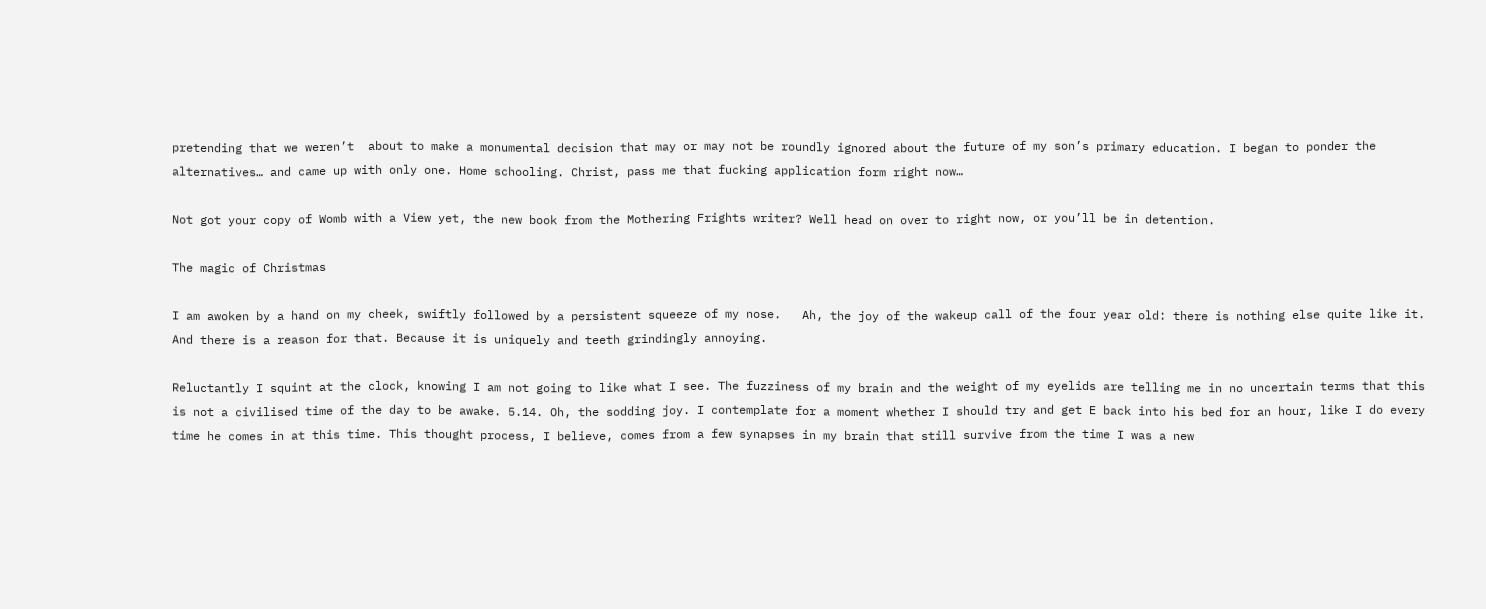pretending that we weren’t  about to make a monumental decision that may or may not be roundly ignored about the future of my son’s primary education. I began to ponder the alternatives… and came up with only one. Home schooling. Christ, pass me that fucking application form right now…

Not got your copy of Womb with a View yet, the new book from the Mothering Frights writer? Well head on over to right now, or you’ll be in detention.

The magic of Christmas

I am awoken by a hand on my cheek, swiftly followed by a persistent squeeze of my nose.   Ah, the joy of the wakeup call of the four year old: there is nothing else quite like it. And there is a reason for that. Because it is uniquely and teeth grindingly annoying.

Reluctantly I squint at the clock, knowing I am not going to like what I see. The fuzziness of my brain and the weight of my eyelids are telling me in no uncertain terms that this is not a civilised time of the day to be awake. 5.14. Oh, the sodding joy. I contemplate for a moment whether I should try and get E back into his bed for an hour, like I do every time he comes in at this time. This thought process, I believe, comes from a few synapses in my brain that still survive from the time I was a new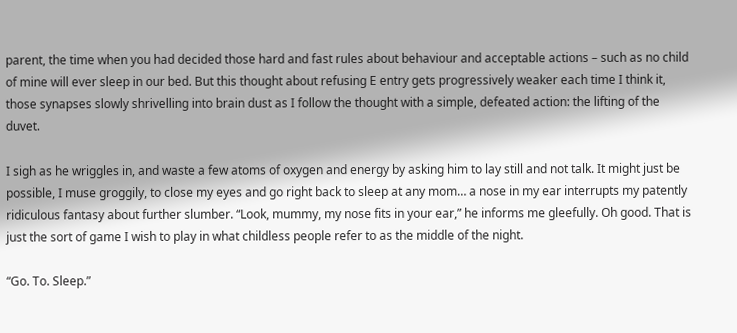parent, the time when you had decided those hard and fast rules about behaviour and acceptable actions – such as no child of mine will ever sleep in our bed. But this thought about refusing E entry gets progressively weaker each time I think it, those synapses slowly shrivelling into brain dust as I follow the thought with a simple, defeated action: the lifting of the duvet.

I sigh as he wriggles in, and waste a few atoms of oxygen and energy by asking him to lay still and not talk. It might just be possible, I muse groggily, to close my eyes and go right back to sleep at any mom… a nose in my ear interrupts my patently ridiculous fantasy about further slumber. “Look, mummy, my nose fits in your ear,” he informs me gleefully. Oh good. That is just the sort of game I wish to play in what childless people refer to as the middle of the night.

“Go. To. Sleep.”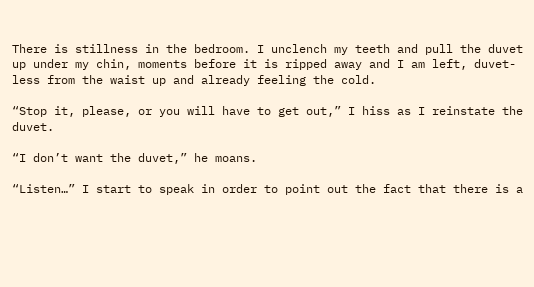There is stillness in the bedroom. I unclench my teeth and pull the duvet up under my chin, moments before it is ripped away and I am left, duvet-less from the waist up and already feeling the cold.

“Stop it, please, or you will have to get out,” I hiss as I reinstate the duvet.

“I don’t want the duvet,” he moans.

“Listen…” I start to speak in order to point out the fact that there is a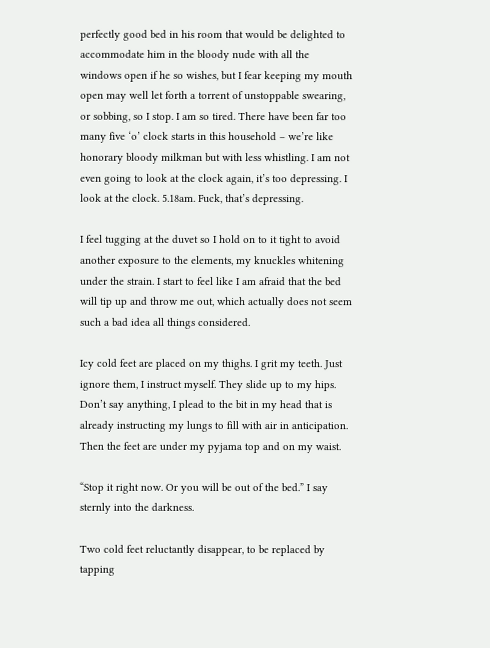perfectly good bed in his room that would be delighted to accommodate him in the bloody nude with all the windows open if he so wishes, but I fear keeping my mouth open may well let forth a torrent of unstoppable swearing, or sobbing, so I stop. I am so tired. There have been far too many five ‘o’ clock starts in this household – we’re like honorary bloody milkman but with less whistling. I am not even going to look at the clock again, it’s too depressing. I look at the clock. 5.18am. Fuck, that’s depressing.

I feel tugging at the duvet so I hold on to it tight to avoid another exposure to the elements, my knuckles whitening under the strain. I start to feel like I am afraid that the bed will tip up and throw me out, which actually does not seem such a bad idea all things considered.

Icy cold feet are placed on my thighs. I grit my teeth. Just ignore them, I instruct myself. They slide up to my hips. Don’t say anything, I plead to the bit in my head that is already instructing my lungs to fill with air in anticipation. Then the feet are under my pyjama top and on my waist.

“Stop it right now. Or you will be out of the bed.” I say sternly into the darkness.

Two cold feet reluctantly disappear, to be replaced by tapping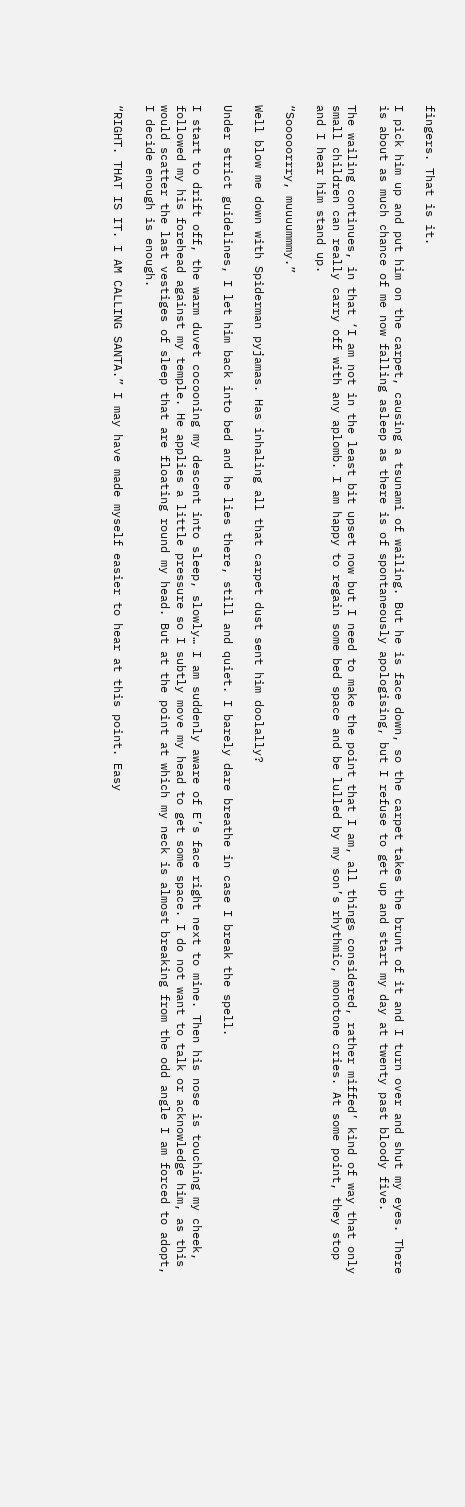fingers. That is it.

I pick him up and put him on the carpet, causing a tsunami of wailing. But he is face down, so the carpet takes the brunt of it and I turn over and shut my eyes. There is about as much chance of me now falling asleep as there is of spontaneously apologising, but I refuse to get up and start my day at twenty past bloody five.

The wailing continues, in that ‘I am not in the least bit upset now but I need to make the point that I am, all things considered, rather miffed’ kind of way that only small children can really carry off with any aplomb. I am happy to regain some bed space and be lulled by my son’s rhythmic, monotone cries. At some point, they stop and I hear him stand up.

“Sooooorrry, muuuummmy.”

Well blow me down with Spiderman pyjamas. Has inhaling all that carpet dust sent him doolally?

Under strict guidelines, I let him back into bed and he lies there, still and quiet. I barely dare breathe in case I break the spell.

I start to drift off, the warm duvet cocooning my descent into sleep, slowly… I am suddenly aware of E’s face right next to mine. Then his nose is touching my cheek, followed my his forehead against my temple. He applies a little pressure so I subtly move my head to get some space. I do not want to talk or acknowledge him, as this would scatter the last vestiges of sleep that are floating round my head. But at the point at which my neck is almost breaking from the odd angle I am forced to adopt, I decide enough is enough.

“RIGHT. THAT IS IT. I AM CALLING SANTA.” I may have made myself easier to hear at this point. Easy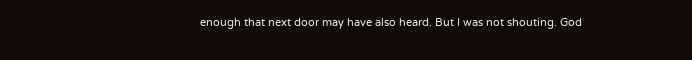enough that next door may have also heard. But I was not shouting. God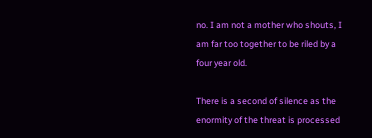no. I am not a mother who shouts, I am far too together to be riled by a four year old.

There is a second of silence as the enormity of the threat is processed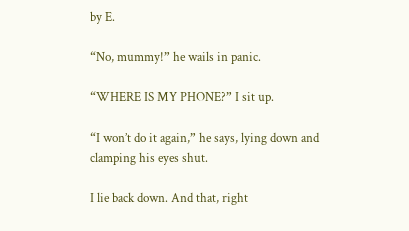by E.

“No, mummy!” he wails in panic.

“WHERE IS MY PHONE?” I sit up.

“I won’t do it again,” he says, lying down and clamping his eyes shut.

I lie back down. And that, right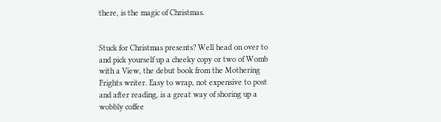there, is the magic of Christmas.


Stuck for Christmas presents? Well head on over to and pick yourself up a cheeky copy or two of Womb with a View, the debut book from the Mothering Frights writer. Easy to wrap, not expensive to post and after reading, is a great way of shoring up a wobbly coffee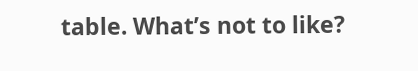table. What’s not to like?